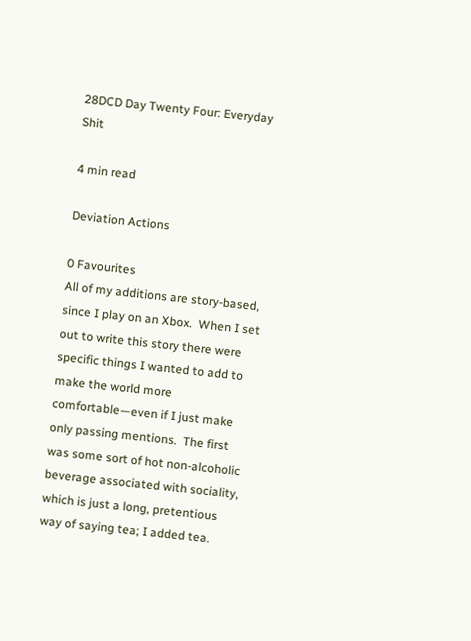28DCD Day Twenty Four: Everyday Shit

4 min read

Deviation Actions

0 Favourites
All of my additions are story-based, since I play on an Xbox.  When I set out to write this story there were specific things I wanted to add to make the world more comfortable—even if I just make only passing mentions.  The first was some sort of hot non-alcoholic beverage associated with sociality, which is just a long, pretentious way of saying tea; I added tea.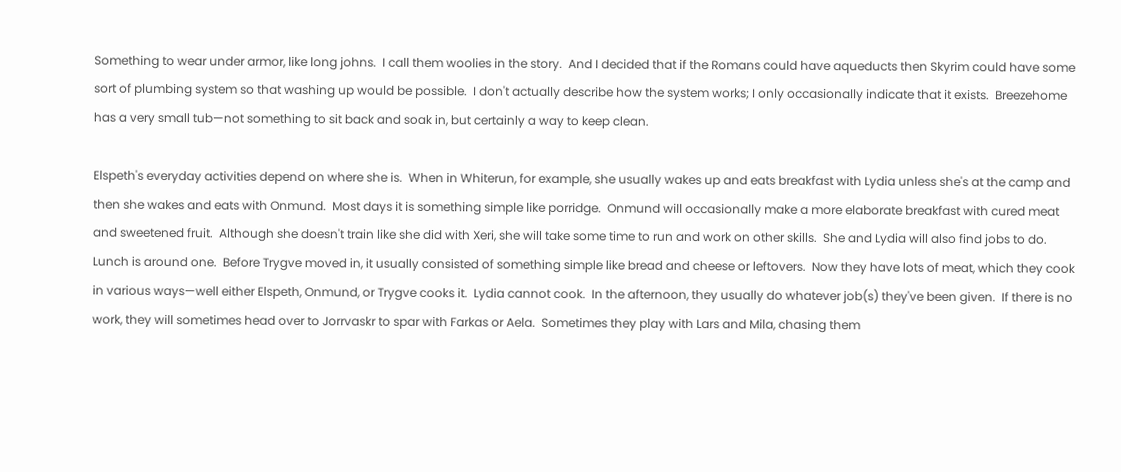Something to wear under armor, like long johns.  I call them woolies in the story.  And I decided that if the Romans could have aqueducts then Skyrim could have some sort of plumbing system so that washing up would be possible.  I don't actually describe how the system works; I only occasionally indicate that it exists.  Breezehome has a very small tub—not something to sit back and soak in, but certainly a way to keep clean.

Elspeth's everyday activities depend on where she is.  When in Whiterun, for example, she usually wakes up and eats breakfast with Lydia unless she's at the camp and then she wakes and eats with Onmund.  Most days it is something simple like porridge.  Onmund will occasionally make a more elaborate breakfast with cured meat and sweetened fruit.  Although she doesn't train like she did with Xeri, she will take some time to run and work on other skills.  She and Lydia will also find jobs to do.  Lunch is around one.  Before Trygve moved in, it usually consisted of something simple like bread and cheese or leftovers.  Now they have lots of meat, which they cook in various ways—well either Elspeth, Onmund, or Trygve cooks it.  Lydia cannot cook.  In the afternoon, they usually do whatever job(s) they've been given.  If there is no work, they will sometimes head over to Jorrvaskr to spar with Farkas or Aela.  Sometimes they play with Lars and Mila, chasing them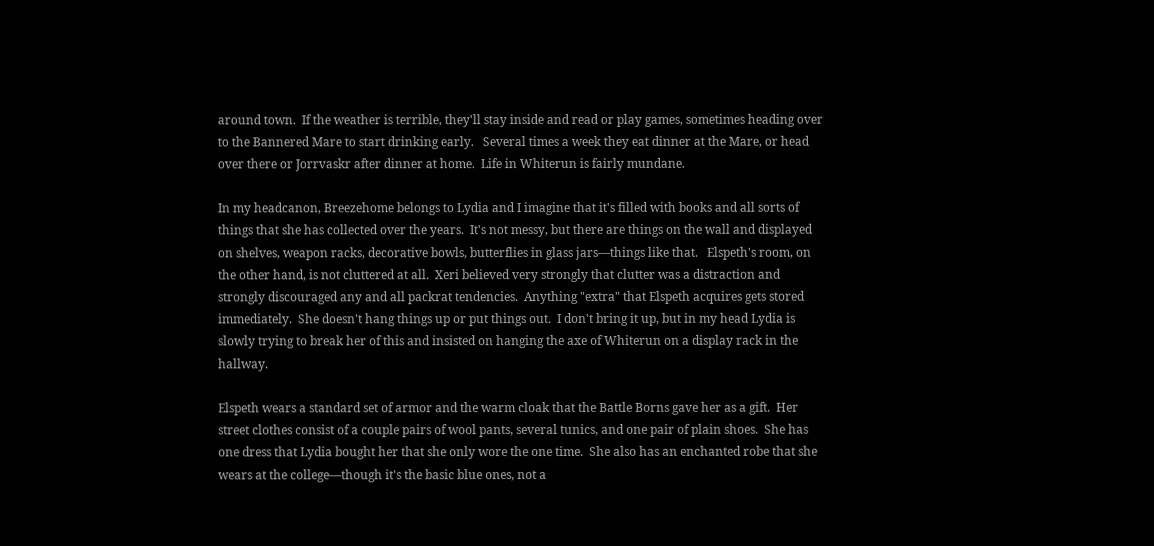around town.  If the weather is terrible, they'll stay inside and read or play games, sometimes heading over to the Bannered Mare to start drinking early.   Several times a week they eat dinner at the Mare, or head over there or Jorrvaskr after dinner at home.  Life in Whiterun is fairly mundane.

In my headcanon, Breezehome belongs to Lydia and I imagine that it's filled with books and all sorts of things that she has collected over the years.  It's not messy, but there are things on the wall and displayed on shelves, weapon racks, decorative bowls, butterflies in glass jars—things like that.   Elspeth's room, on the other hand, is not cluttered at all.  Xeri believed very strongly that clutter was a distraction and strongly discouraged any and all packrat tendencies.  Anything "extra" that Elspeth acquires gets stored immediately.  She doesn't hang things up or put things out.  I don't bring it up, but in my head Lydia is slowly trying to break her of this and insisted on hanging the axe of Whiterun on a display rack in the hallway.

Elspeth wears a standard set of armor and the warm cloak that the Battle Borns gave her as a gift.  Her street clothes consist of a couple pairs of wool pants, several tunics, and one pair of plain shoes.  She has one dress that Lydia bought her that she only wore the one time.  She also has an enchanted robe that she wears at the college—though it's the basic blue ones, not a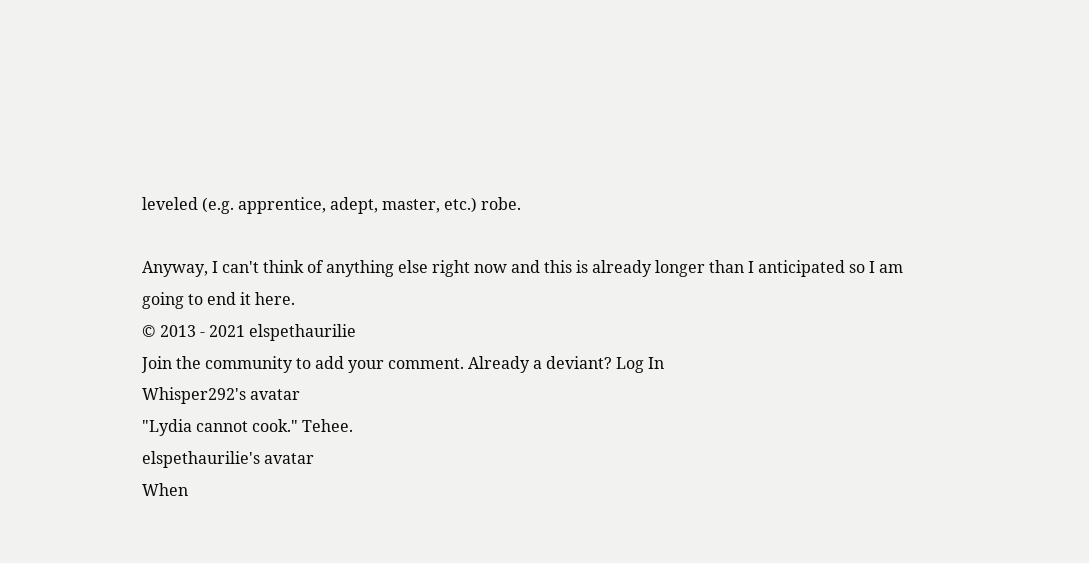leveled (e.g. apprentice, adept, master, etc.) robe.

Anyway, I can't think of anything else right now and this is already longer than I anticipated so I am going to end it here.
© 2013 - 2021 elspethaurilie
Join the community to add your comment. Already a deviant? Log In
Whisper292's avatar
"Lydia cannot cook." Tehee.
elspethaurilie's avatar
When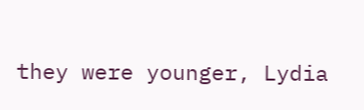they were younger, Lydia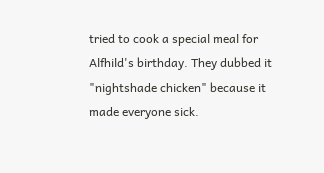tried to cook a special meal for Alfhild's birthday. They dubbed it "nightshade chicken" because it made everyone sick.